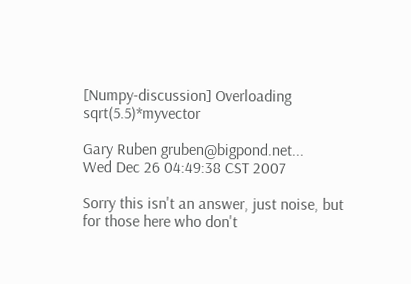[Numpy-discussion] Overloading sqrt(5.5)*myvector

Gary Ruben gruben@bigpond.net...
Wed Dec 26 04:49:38 CST 2007

Sorry this isn't an answer, just noise, but for those here who don't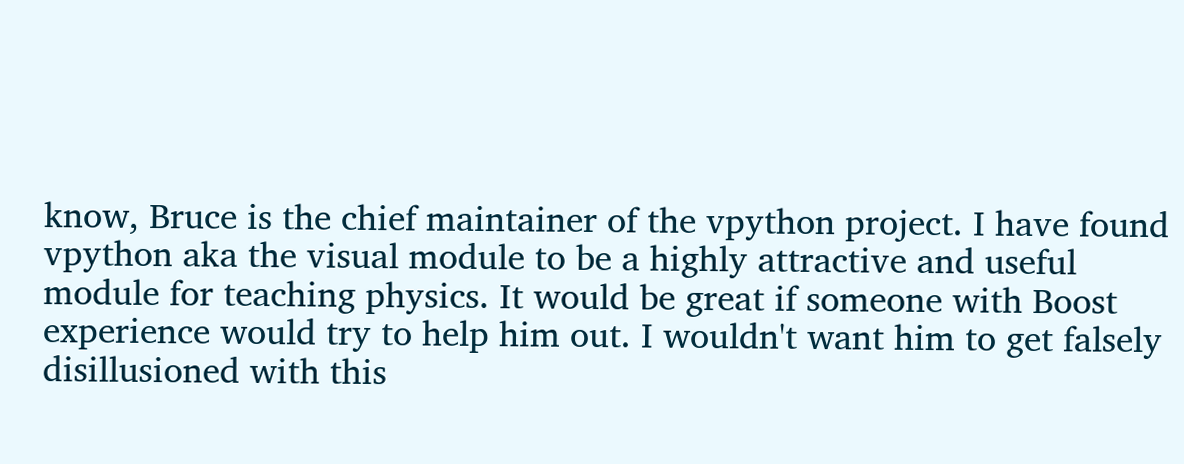know, Bruce is the chief maintainer of the vpython project. I have found
vpython aka the visual module to be a highly attractive and useful
module for teaching physics. It would be great if someone with Boost
experience would try to help him out. I wouldn't want him to get falsely
disillusioned with this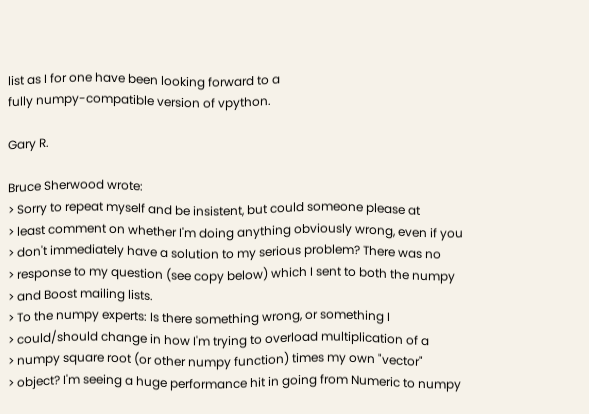list as I for one have been looking forward to a
fully numpy-compatible version of vpython.

Gary R.

Bruce Sherwood wrote:
> Sorry to repeat myself and be insistent, but could someone please at
> least comment on whether I'm doing anything obviously wrong, even if you
> don't immediately have a solution to my serious problem? There was no
> response to my question (see copy below) which I sent to both the numpy
> and Boost mailing lists.
> To the numpy experts: Is there something wrong, or something I
> could/should change in how I'm trying to overload multiplication of a
> numpy square root (or other numpy function) times my own "vector"
> object? I'm seeing a huge performance hit in going from Numeric to numpy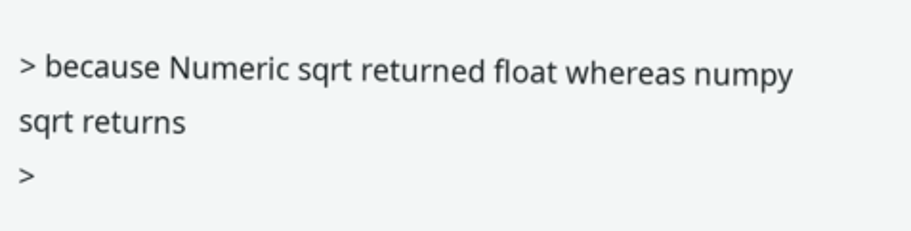> because Numeric sqrt returned float whereas numpy sqrt returns
>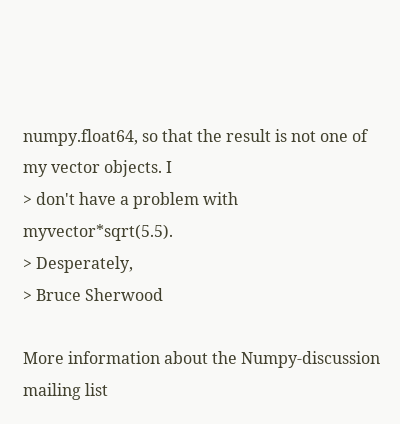numpy.float64, so that the result is not one of my vector objects. I
> don't have a problem with myvector*sqrt(5.5).
> Desperately,
> Bruce Sherwood

More information about the Numpy-discussion mailing list